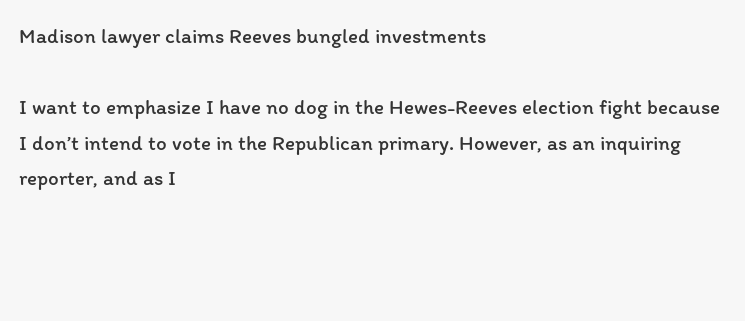Madison lawyer claims Reeves bungled investments

I want to emphasize I have no dog in the Hewes-Reeves election fight because I don’t intend to vote in the Republican primary. However, as an inquiring reporter, and as I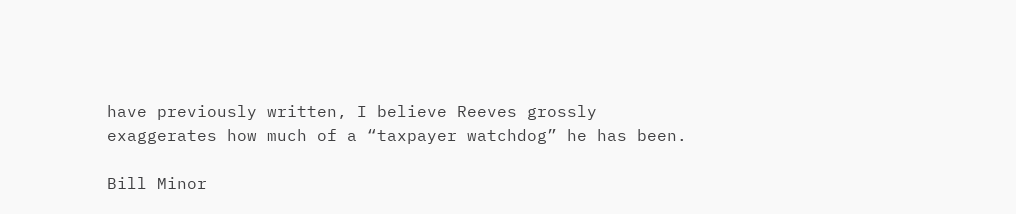have previously written, I believe Reeves grossly exaggerates how much of a “taxpayer watchdog” he has been.

Bill Minor